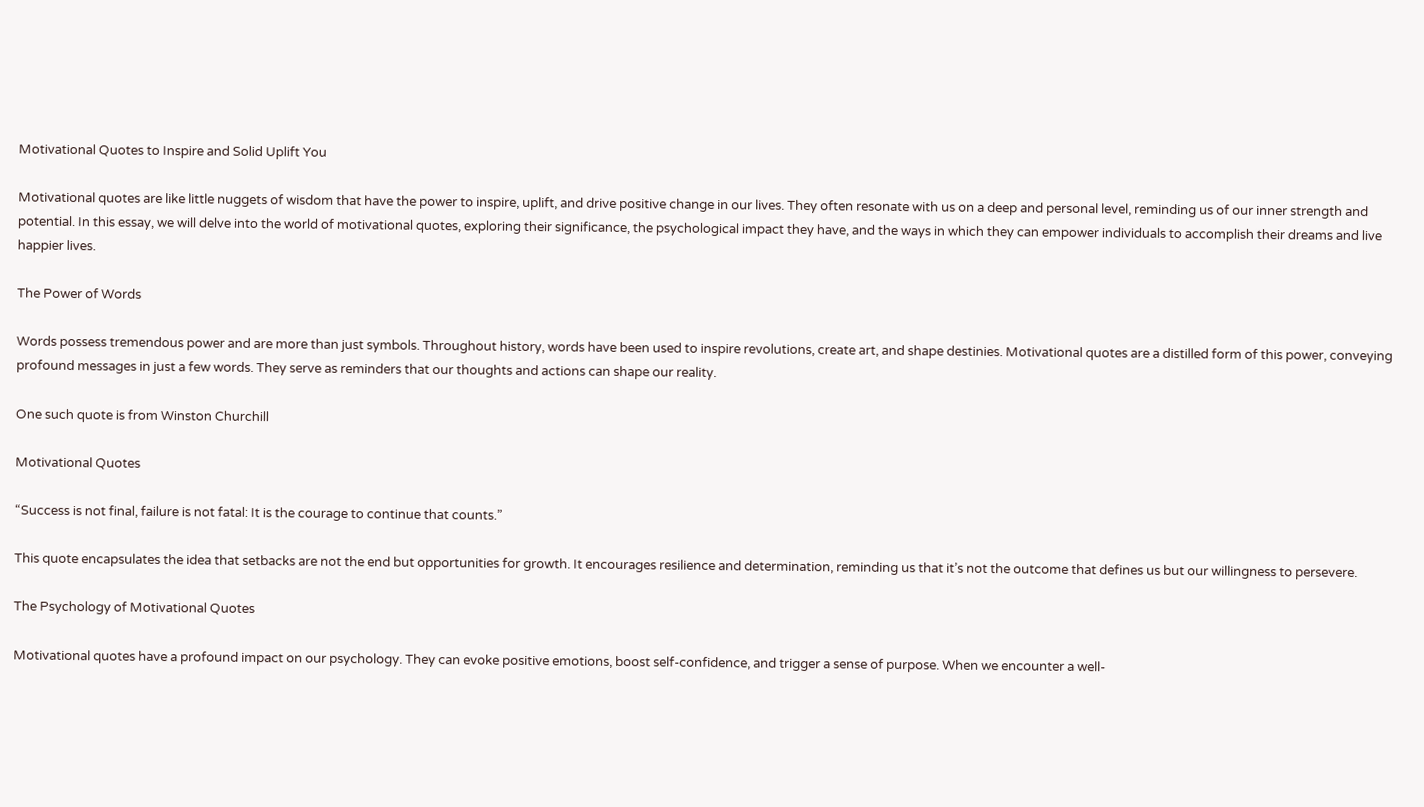Motivational Quotes to Inspire and Solid Uplift You

Motivational quotes are like little nuggets of wisdom that have the power to inspire, uplift, and drive positive change in our lives. They often resonate with us on a deep and personal level, reminding us of our inner strength and potential. In this essay, we will delve into the world of motivational quotes, exploring their significance, the psychological impact they have, and the ways in which they can empower individuals to accomplish their dreams and live happier lives.

The Power of Words

Words possess tremendous power and are more than just symbols. Throughout history, words have been used to inspire revolutions, create art, and shape destinies. Motivational quotes are a distilled form of this power, conveying profound messages in just a few words. They serve as reminders that our thoughts and actions can shape our reality.

One such quote is from Winston Churchill

Motivational Quotes

“Success is not final, failure is not fatal: It is the courage to continue that counts.”

This quote encapsulates the idea that setbacks are not the end but opportunities for growth. It encourages resilience and determination, reminding us that it’s not the outcome that defines us but our willingness to persevere.

The Psychology of Motivational Quotes

Motivational quotes have a profound impact on our psychology. They can evoke positive emotions, boost self-confidence, and trigger a sense of purpose. When we encounter a well-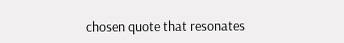chosen quote that resonates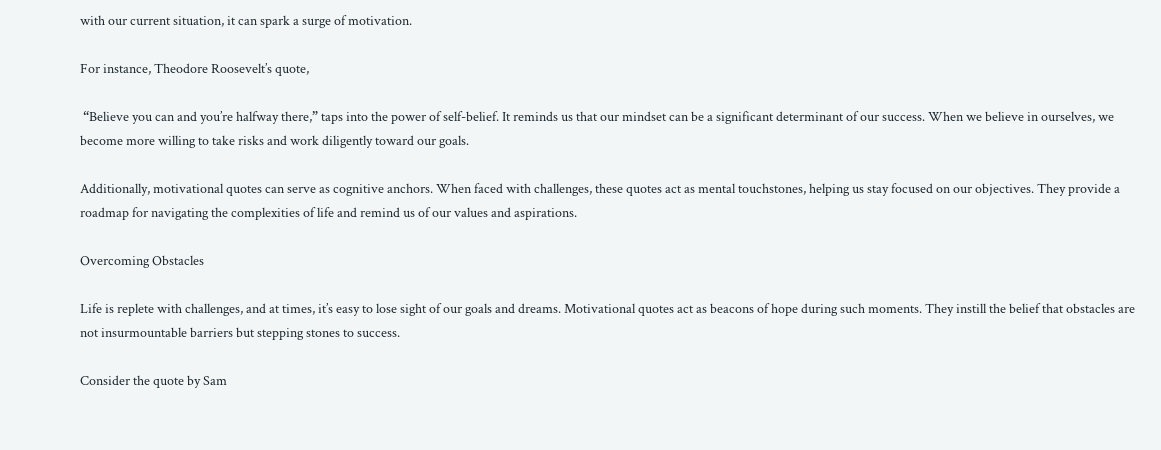with our current situation, it can spark a surge of motivation.

For instance, Theodore Roosevelt’s quote,

 “Believe you can and you’re halfway there,” taps into the power of self-belief. It reminds us that our mindset can be a significant determinant of our success. When we believe in ourselves, we become more willing to take risks and work diligently toward our goals.

Additionally, motivational quotes can serve as cognitive anchors. When faced with challenges, these quotes act as mental touchstones, helping us stay focused on our objectives. They provide a roadmap for navigating the complexities of life and remind us of our values and aspirations.

Overcoming Obstacles

Life is replete with challenges, and at times, it’s easy to lose sight of our goals and dreams. Motivational quotes act as beacons of hope during such moments. They instill the belief that obstacles are not insurmountable barriers but stepping stones to success.

Consider the quote by Sam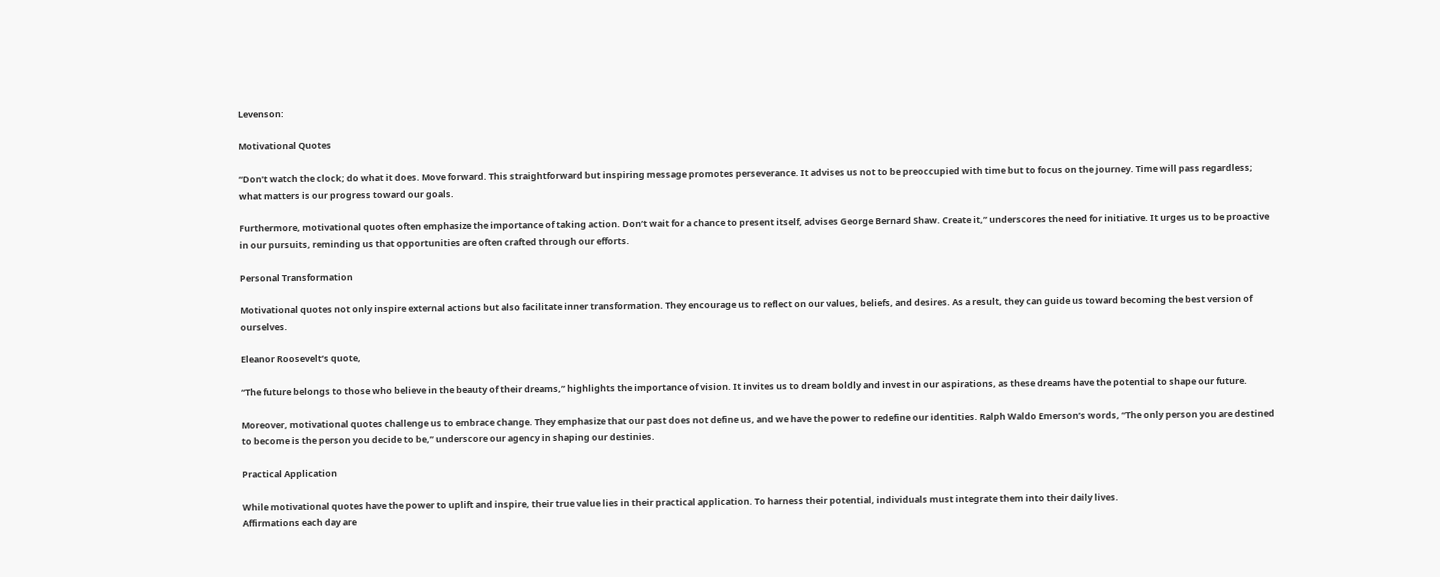Levenson:

Motivational Quotes

“Don’t watch the clock; do what it does. Move forward. This straightforward but inspiring message promotes perseverance. It advises us not to be preoccupied with time but to focus on the journey. Time will pass regardless; what matters is our progress toward our goals.

Furthermore, motivational quotes often emphasize the importance of taking action. Don’t wait for a chance to present itself, advises George Bernard Shaw. Create it,” underscores the need for initiative. It urges us to be proactive in our pursuits, reminding us that opportunities are often crafted through our efforts.

Personal Transformation

Motivational quotes not only inspire external actions but also facilitate inner transformation. They encourage us to reflect on our values, beliefs, and desires. As a result, they can guide us toward becoming the best version of ourselves.

Eleanor Roosevelt’s quote,

“The future belongs to those who believe in the beauty of their dreams,” highlights the importance of vision. It invites us to dream boldly and invest in our aspirations, as these dreams have the potential to shape our future.

Moreover, motivational quotes challenge us to embrace change. They emphasize that our past does not define us, and we have the power to redefine our identities. Ralph Waldo Emerson’s words, “The only person you are destined to become is the person you decide to be,” underscore our agency in shaping our destinies.

Practical Application

While motivational quotes have the power to uplift and inspire, their true value lies in their practical application. To harness their potential, individuals must integrate them into their daily lives.
Affirmations each day are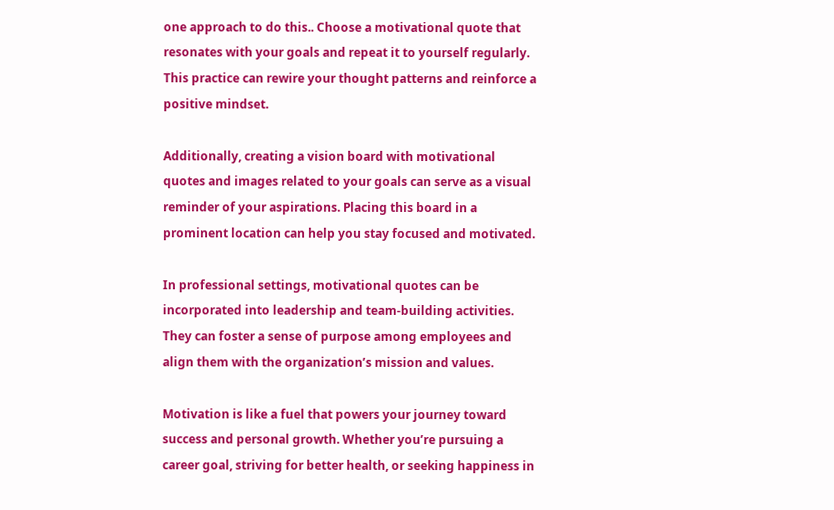one approach to do this.. Choose a motivational quote that resonates with your goals and repeat it to yourself regularly. This practice can rewire your thought patterns and reinforce a positive mindset.

Additionally, creating a vision board with motivational quotes and images related to your goals can serve as a visual reminder of your aspirations. Placing this board in a prominent location can help you stay focused and motivated.

In professional settings, motivational quotes can be incorporated into leadership and team-building activities. They can foster a sense of purpose among employees and align them with the organization’s mission and values.

Motivation is like a fuel that powers your journey toward success and personal growth. Whether you’re pursuing a career goal, striving for better health, or seeking happiness in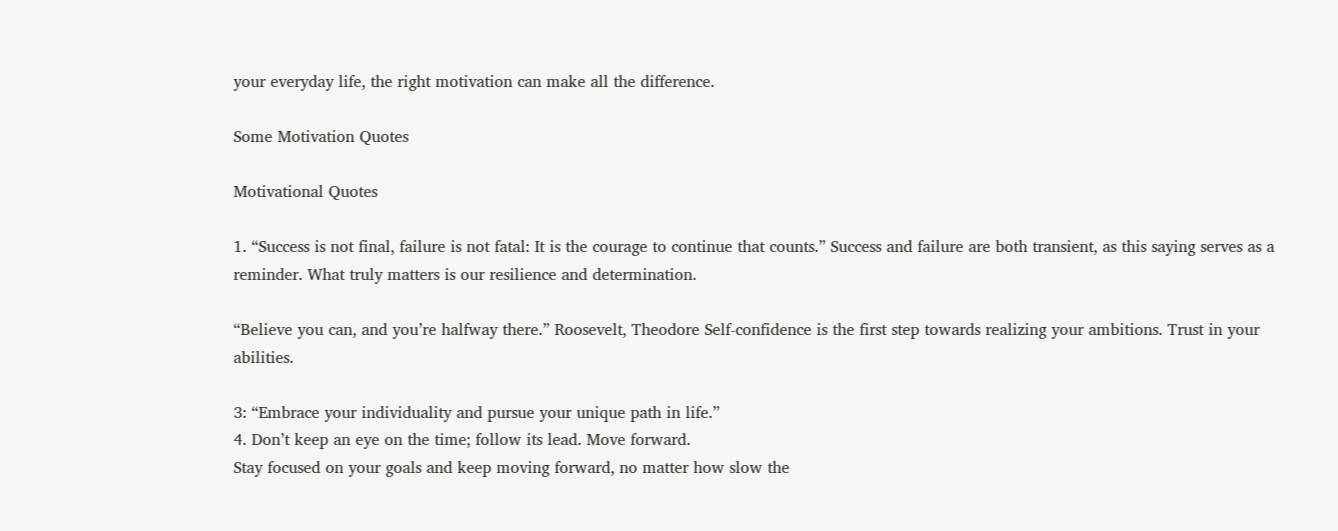your everyday life, the right motivation can make all the difference.

Some Motivation Quotes

Motivational Quotes

1. “Success is not final, failure is not fatal: It is the courage to continue that counts.” Success and failure are both transient, as this saying serves as a reminder. What truly matters is our resilience and determination.

“Believe you can, and you’re halfway there.” Roosevelt, Theodore Self-confidence is the first step towards realizing your ambitions. Trust in your abilities.

3: “Embrace your individuality and pursue your unique path in life.”
4. Don’t keep an eye on the time; follow its lead. Move forward.
Stay focused on your goals and keep moving forward, no matter how slow the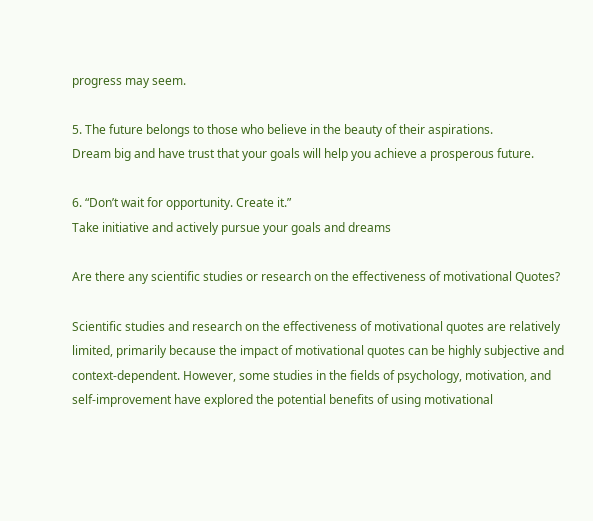progress may seem.

5. The future belongs to those who believe in the beauty of their aspirations.
Dream big and have trust that your goals will help you achieve a prosperous future.

6. “Don’t wait for opportunity. Create it.”
Take initiative and actively pursue your goals and dreams

Are there any scientific studies or research on the effectiveness of motivational Quotes?

Scientific studies and research on the effectiveness of motivational quotes are relatively limited, primarily because the impact of motivational quotes can be highly subjective and context-dependent. However, some studies in the fields of psychology, motivation, and self-improvement have explored the potential benefits of using motivational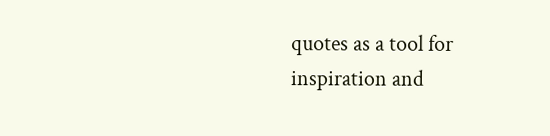quotes as a tool for inspiration and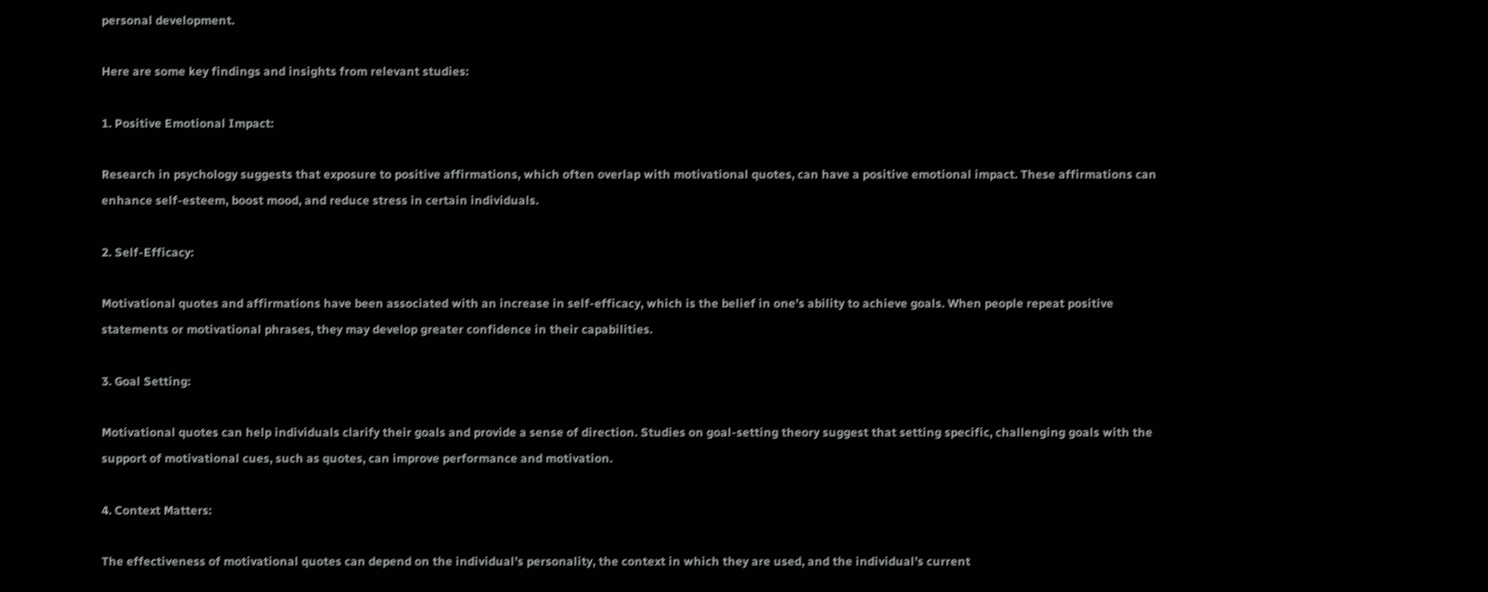personal development.

Here are some key findings and insights from relevant studies:

1. Positive Emotional Impact:

Research in psychology suggests that exposure to positive affirmations, which often overlap with motivational quotes, can have a positive emotional impact. These affirmations can enhance self-esteem, boost mood, and reduce stress in certain individuals.

2. Self-Efficacy:

Motivational quotes and affirmations have been associated with an increase in self-efficacy, which is the belief in one’s ability to achieve goals. When people repeat positive statements or motivational phrases, they may develop greater confidence in their capabilities.

3. Goal Setting:

Motivational quotes can help individuals clarify their goals and provide a sense of direction. Studies on goal-setting theory suggest that setting specific, challenging goals with the support of motivational cues, such as quotes, can improve performance and motivation.

4. Context Matters:

The effectiveness of motivational quotes can depend on the individual’s personality, the context in which they are used, and the individual’s current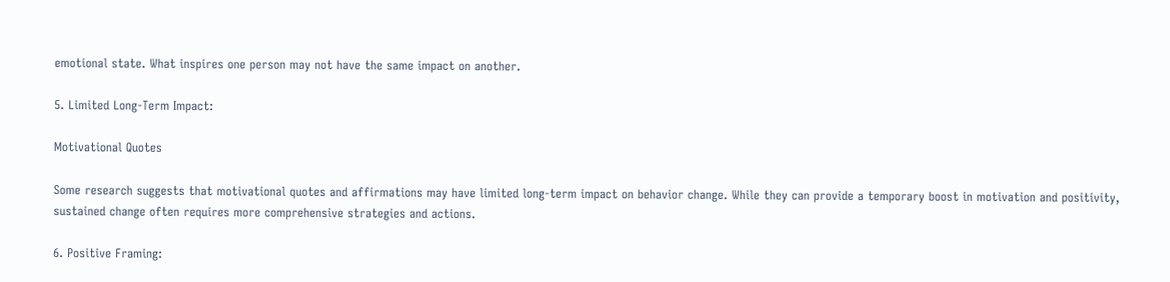emotional state. What inspires one person may not have the same impact on another.

5. Limited Long-Term Impact:

Motivational Quotes

Some research suggests that motivational quotes and affirmations may have limited long-term impact on behavior change. While they can provide a temporary boost in motivation and positivity, sustained change often requires more comprehensive strategies and actions.

6. Positive Framing: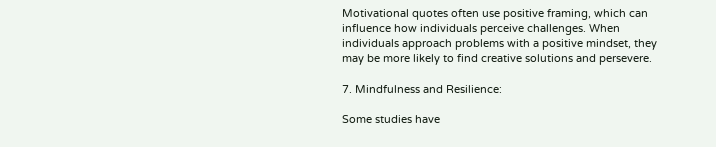Motivational quotes often use positive framing, which can influence how individuals perceive challenges. When individuals approach problems with a positive mindset, they may be more likely to find creative solutions and persevere.

7. Mindfulness and Resilience:

Some studies have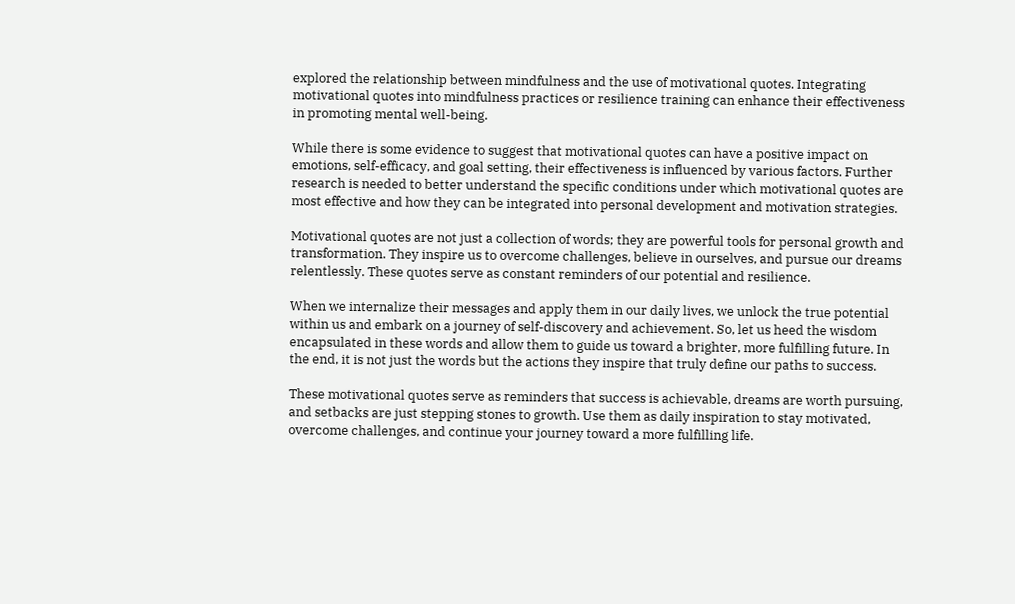explored the relationship between mindfulness and the use of motivational quotes. Integrating motivational quotes into mindfulness practices or resilience training can enhance their effectiveness in promoting mental well-being.

While there is some evidence to suggest that motivational quotes can have a positive impact on emotions, self-efficacy, and goal setting, their effectiveness is influenced by various factors. Further research is needed to better understand the specific conditions under which motivational quotes are most effective and how they can be integrated into personal development and motivation strategies.

Motivational quotes are not just a collection of words; they are powerful tools for personal growth and transformation. They inspire us to overcome challenges, believe in ourselves, and pursue our dreams relentlessly. These quotes serve as constant reminders of our potential and resilience.

When we internalize their messages and apply them in our daily lives, we unlock the true potential within us and embark on a journey of self-discovery and achievement. So, let us heed the wisdom encapsulated in these words and allow them to guide us toward a brighter, more fulfilling future. In the end, it is not just the words but the actions they inspire that truly define our paths to success.

These motivational quotes serve as reminders that success is achievable, dreams are worth pursuing, and setbacks are just stepping stones to growth. Use them as daily inspiration to stay motivated, overcome challenges, and continue your journey toward a more fulfilling life.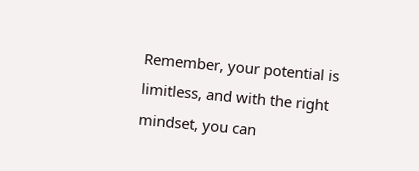Remember, your potential is limitless, and with the right mindset, you can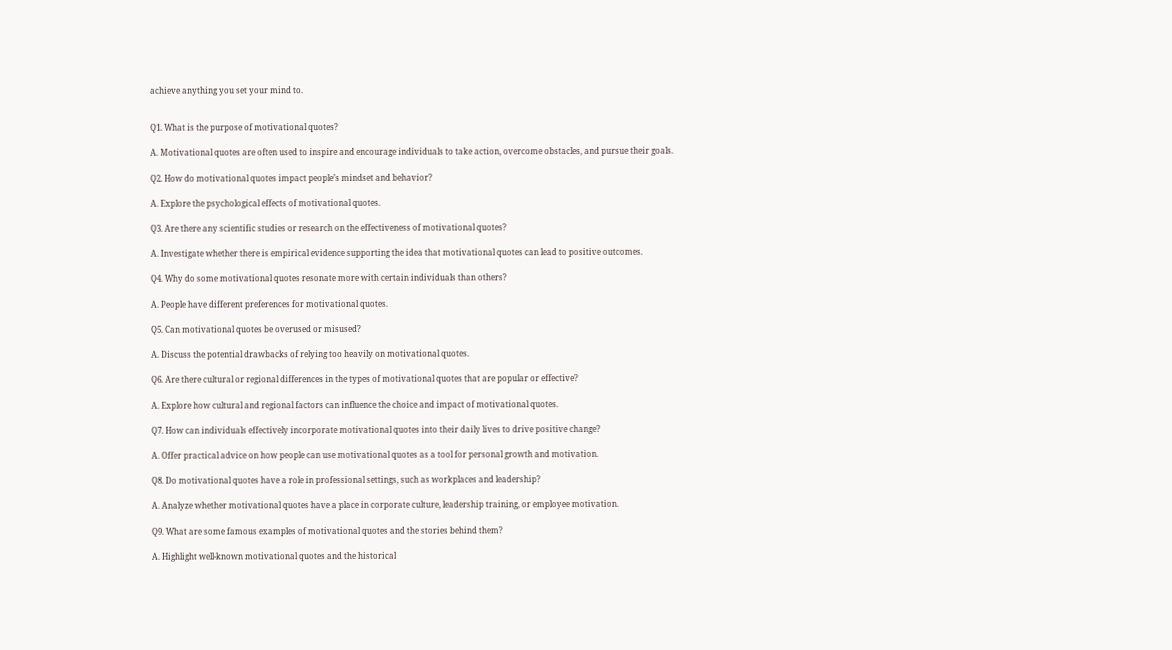achieve anything you set your mind to.


Q1. What is the purpose of motivational quotes?

A. Motivational quotes are often used to inspire and encourage individuals to take action, overcome obstacles, and pursue their goals.

Q2. How do motivational quotes impact people’s mindset and behavior?

A. Explore the psychological effects of motivational quotes.

Q3. Are there any scientific studies or research on the effectiveness of motivational quotes?

A. Investigate whether there is empirical evidence supporting the idea that motivational quotes can lead to positive outcomes.

Q4. Why do some motivational quotes resonate more with certain individuals than others?

A. People have different preferences for motivational quotes.

Q5. Can motivational quotes be overused or misused?

A. Discuss the potential drawbacks of relying too heavily on motivational quotes.

Q6. Are there cultural or regional differences in the types of motivational quotes that are popular or effective?

A. Explore how cultural and regional factors can influence the choice and impact of motivational quotes.

Q7. How can individuals effectively incorporate motivational quotes into their daily lives to drive positive change?

A. Offer practical advice on how people can use motivational quotes as a tool for personal growth and motivation.

Q8. Do motivational quotes have a role in professional settings, such as workplaces and leadership?

A. Analyze whether motivational quotes have a place in corporate culture, leadership training, or employee motivation.

Q9. What are some famous examples of motivational quotes and the stories behind them?

A. Highlight well-known motivational quotes and the historical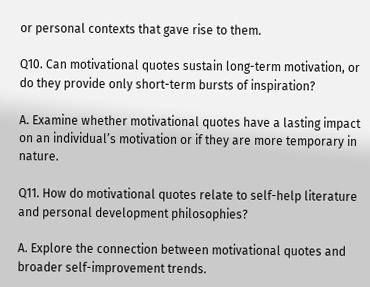or personal contexts that gave rise to them.

Q10. Can motivational quotes sustain long-term motivation, or do they provide only short-term bursts of inspiration?

A. Examine whether motivational quotes have a lasting impact on an individual’s motivation or if they are more temporary in nature.

Q11. How do motivational quotes relate to self-help literature and personal development philosophies?

A. Explore the connection between motivational quotes and broader self-improvement trends.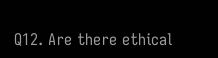Q12. Are there ethical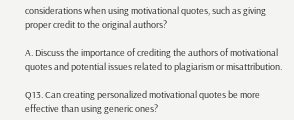considerations when using motivational quotes, such as giving proper credit to the original authors?

A. Discuss the importance of crediting the authors of motivational quotes and potential issues related to plagiarism or misattribution.

Q13. Can creating personalized motivational quotes be more effective than using generic ones?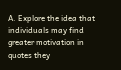A. Explore the idea that individuals may find greater motivation in quotes they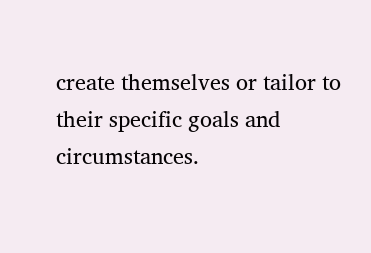create themselves or tailor to their specific goals and circumstances.